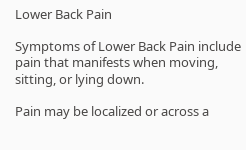Lower Back Pain

Symptoms of Lower Back Pain include pain that manifests when moving, sitting, or lying down.

Pain may be localized or across a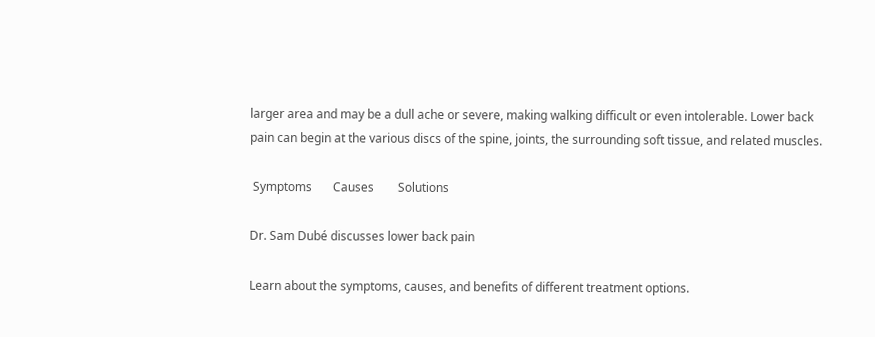larger area and may be a dull ache or severe, making walking difficult or even intolerable. Lower back pain can begin at the various discs of the spine, joints, the surrounding soft tissue, and related muscles.

 Symptoms       Causes        Solutions

Dr. Sam Dubé discusses lower back pain

Learn about the symptoms, causes, and benefits of different treatment options.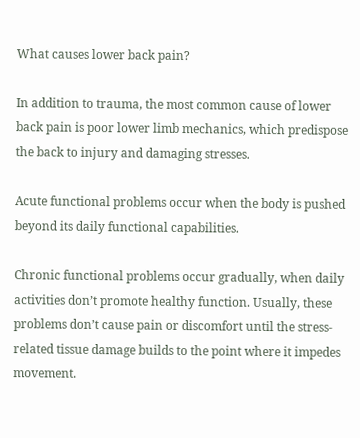What causes lower back pain?

In addition to trauma, the most common cause of lower back pain is poor lower limb mechanics, which predispose the back to injury and damaging stresses.

Acute functional problems occur when the body is pushed beyond its daily functional capabilities.

Chronic functional problems occur gradually, when daily activities don’t promote healthy function. Usually, these problems don’t cause pain or discomfort until the stress-related tissue damage builds to the point where it impedes movement.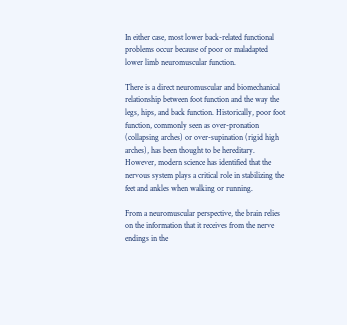In either case, most lower back-related functional problems occur because of poor or maladapted lower limb neuromuscular function.

There is a direct neuromuscular and biomechanical relationship between foot function and the way the legs, hips, and back function. Historically, poor foot function, commonly seen as over-pronation (collapsing arches) or over-supination (rigid high arches), has been thought to be hereditary. However, modern science has identified that the nervous system plays a critical role in stabilizing the feet and ankles when walking or running.

From a neuromuscular perspective, the brain relies on the information that it receives from the nerve endings in the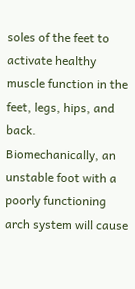soles of the feet to activate healthy muscle function in the feet, legs, hips, and back. Biomechanically, an unstable foot with a poorly functioning arch system will cause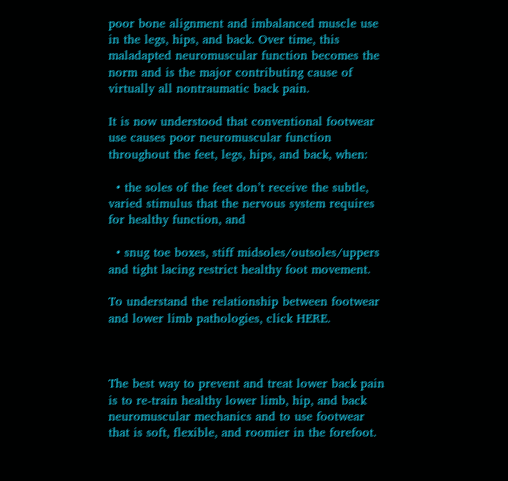poor bone alignment and imbalanced muscle use in the legs, hips, and back. Over time, this maladapted neuromuscular function becomes the norm and is the major contributing cause of virtually all nontraumatic back pain.

It is now understood that conventional footwear use causes poor neuromuscular function throughout the feet, legs, hips, and back, when:

  • the soles of the feet don’t receive the subtle, varied stimulus that the nervous system requires for healthy function, and

  • snug toe boxes, stiff midsoles/outsoles/uppers and tight lacing restrict healthy foot movement.

To understand the relationship between footwear and lower limb pathologies, click HERE.



The best way to prevent and treat lower back pain is to re-train healthy lower limb, hip, and back neuromuscular mechanics and to use footwear that is soft, flexible, and roomier in the forefoot.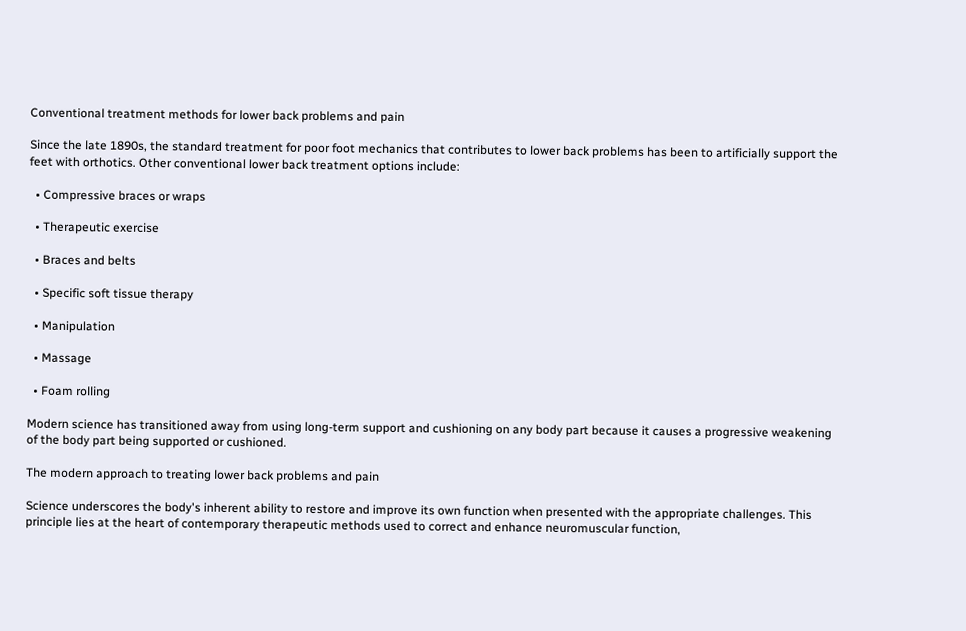Conventional treatment methods for lower back problems and pain

Since the late 1890s, the standard treatment for poor foot mechanics that contributes to lower back problems has been to artificially support the feet with orthotics. Other conventional lower back treatment options include:

  • Compressive braces or wraps

  • Therapeutic exercise

  • Braces and belts

  • Specific soft tissue therapy

  • Manipulation

  • Massage

  • Foam rolling

Modern science has transitioned away from using long-term support and cushioning on any body part because it causes a progressive weakening of the body part being supported or cushioned.

The modern approach to treating lower back problems and pain

Science underscores the body's inherent ability to restore and improve its own function when presented with the appropriate challenges. This principle lies at the heart of contemporary therapeutic methods used to correct and enhance neuromuscular function,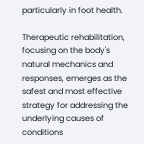particularly in foot health.

Therapeutic rehabilitation, focusing on the body's natural mechanics and responses, emerges as the safest and most effective strategy for addressing the underlying causes of conditions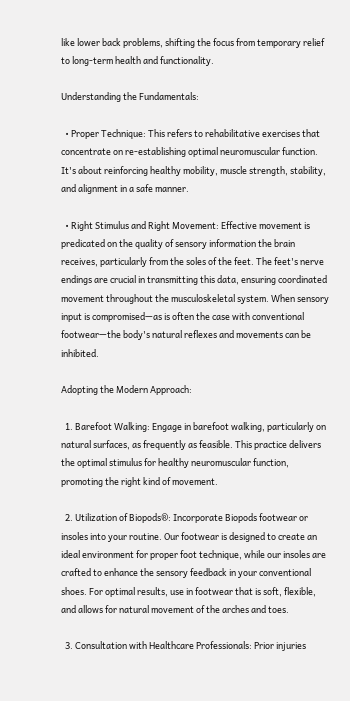like lower back problems, shifting the focus from temporary relief to long-term health and functionality.

Understanding the Fundamentals:

  • Proper Technique: This refers to rehabilitative exercises that concentrate on re-establishing optimal neuromuscular function. It's about reinforcing healthy mobility, muscle strength, stability, and alignment in a safe manner.

  • Right Stimulus and Right Movement: Effective movement is predicated on the quality of sensory information the brain receives, particularly from the soles of the feet. The feet's nerve endings are crucial in transmitting this data, ensuring coordinated movement throughout the musculoskeletal system. When sensory input is compromised—as is often the case with conventional footwear—the body's natural reflexes and movements can be inhibited.

Adopting the Modern Approach:

  1. Barefoot Walking: Engage in barefoot walking, particularly on natural surfaces, as frequently as feasible. This practice delivers the optimal stimulus for healthy neuromuscular function, promoting the right kind of movement.

  2. Utilization of Biopods®: Incorporate Biopods footwear or insoles into your routine. Our footwear is designed to create an ideal environment for proper foot technique, while our insoles are crafted to enhance the sensory feedback in your conventional shoes. For optimal results, use in footwear that is soft, flexible, and allows for natural movement of the arches and toes.

  3. Consultation with Healthcare Professionals: Prior injuries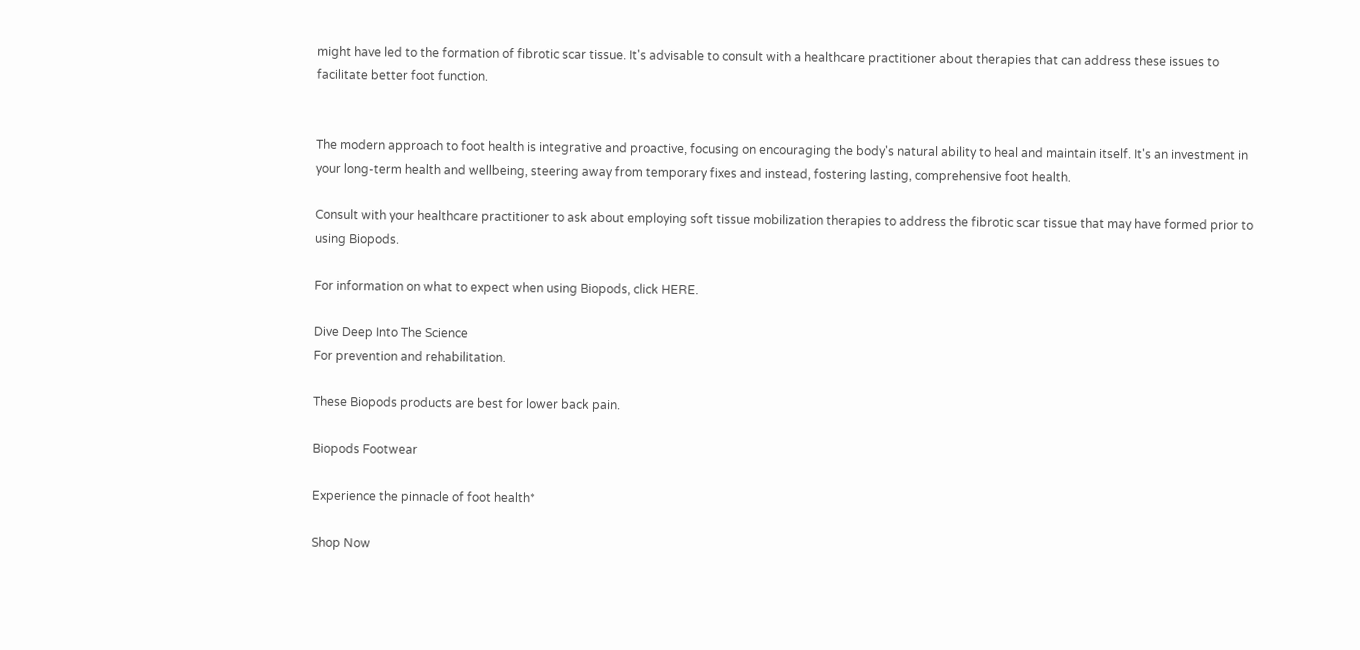might have led to the formation of fibrotic scar tissue. It's advisable to consult with a healthcare practitioner about therapies that can address these issues to facilitate better foot function.


The modern approach to foot health is integrative and proactive, focusing on encouraging the body's natural ability to heal and maintain itself. It's an investment in your long-term health and wellbeing, steering away from temporary fixes and instead, fostering lasting, comprehensive foot health.

Consult with your healthcare practitioner to ask about employing soft tissue mobilization therapies to address the fibrotic scar tissue that may have formed prior to using Biopods.

For information on what to expect when using Biopods, click HERE.

Dive Deep Into The Science
For prevention and rehabilitation.

These Biopods products are best for lower back pain.

Biopods Footwear

Experience the pinnacle of foot health*

Shop Now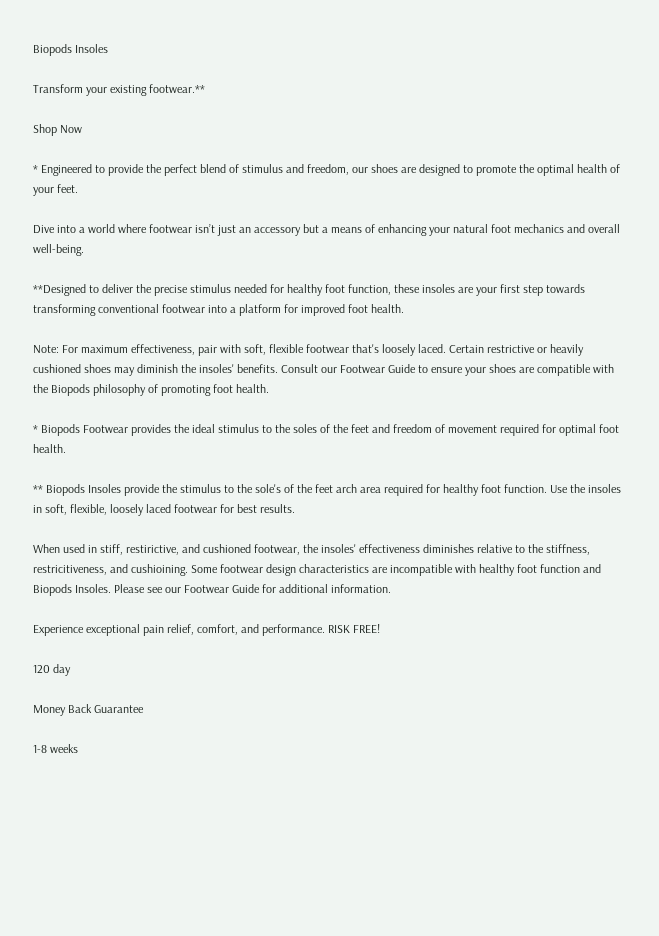Biopods Insoles

Transform your existing footwear.**

Shop Now

* Engineered to provide the perfect blend of stimulus and freedom, our shoes are designed to promote the optimal health of your feet.

Dive into a world where footwear isn’t just an accessory but a means of enhancing your natural foot mechanics and overall well-being.

**Designed to deliver the precise stimulus needed for healthy foot function, these insoles are your first step towards transforming conventional footwear into a platform for improved foot health.

Note: For maximum effectiveness, pair with soft, flexible footwear that's loosely laced. Certain restrictive or heavily cushioned shoes may diminish the insoles' benefits. Consult our Footwear Guide to ensure your shoes are compatible with the Biopods philosophy of promoting foot health.

* Biopods Footwear provides the ideal stimulus to the soles of the feet and freedom of movement required for optimal foot health.

** Biopods Insoles provide the stimulus to the sole's of the feet arch area required for healthy foot function. Use the insoles in soft, flexible, loosely laced footwear for best results.

When used in stiff, restirictive, and cushioned footwear, the insoles' effectiveness diminishes relative to the stiffness, restricitiveness, and cushioining. Some footwear design characteristics are incompatible with healthy foot function and Biopods Insoles. Please see our Footwear Guide for additional information.

Experience exceptional pain relief, comfort, and performance. RISK FREE!

120 day

Money Back Guarantee

1-8 weeks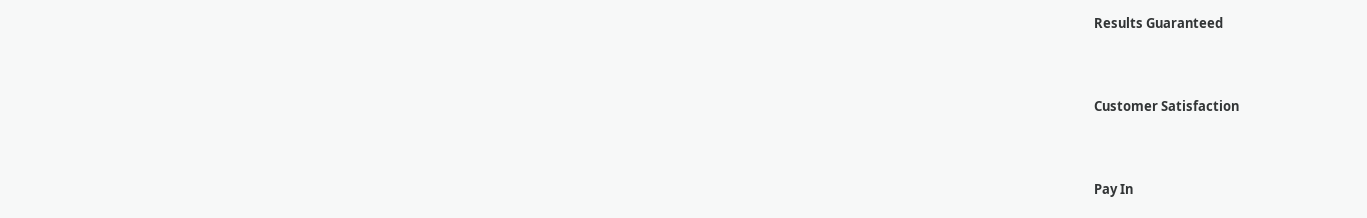Results Guaranteed


Customer Satisfaction


Pay In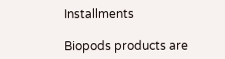Installments

Biopods products are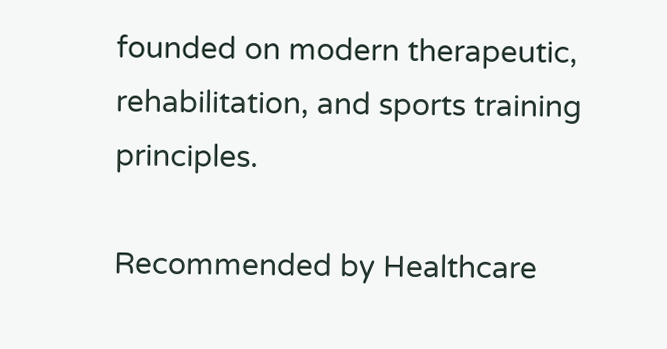founded on modern therapeutic, rehabilitation, and sports training principles.

Recommended by Healthcare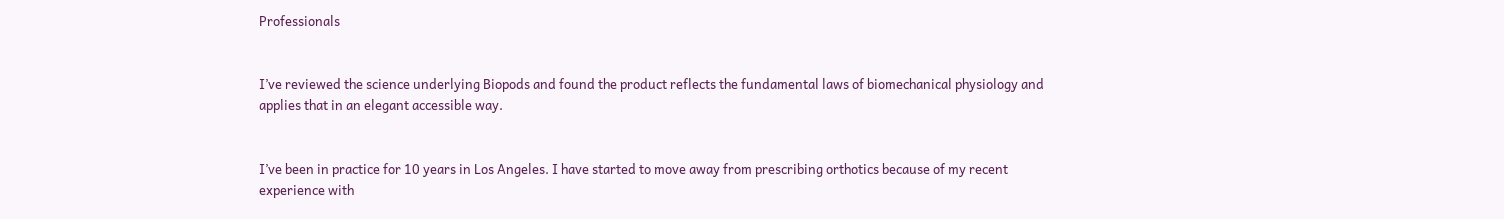Professionals


I’ve reviewed the science underlying Biopods and found the product reflects the fundamental laws of biomechanical physiology and applies that in an elegant accessible way.


I’ve been in practice for 10 years in Los Angeles. I have started to move away from prescribing orthotics because of my recent experience with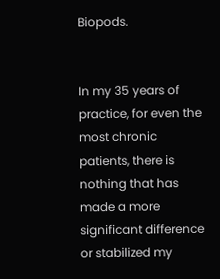Biopods.


In my 35 years of practice, for even the most chronic patients, there is nothing that has made a more significant difference or stabilized my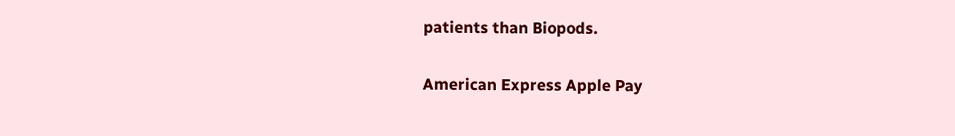patients than Biopods.

American Express Apple Pay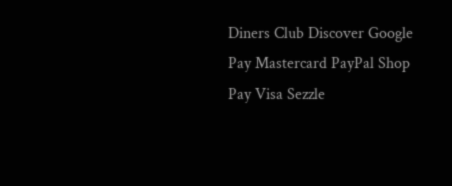Diners Club Discover Google Pay Mastercard PayPal Shop Pay Visa Sezzle